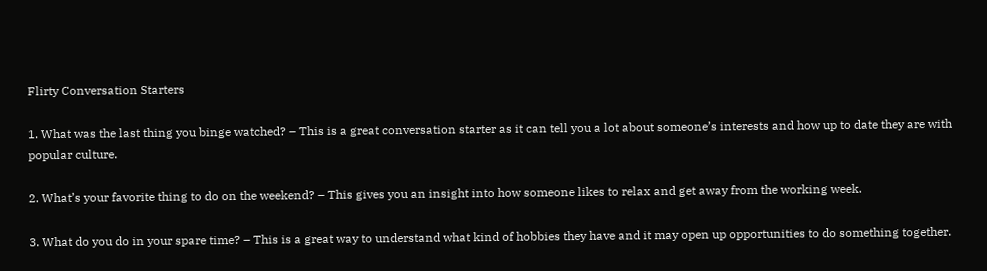Flirty Conversation Starters

1. What was the last thing you binge watched? – This is a great conversation starter as it can tell you a lot about someone’s interests and how up to date they are with popular culture.

2. What’s your favorite thing to do on the weekend? – This gives you an insight into how someone likes to relax and get away from the working week.

3. What do you do in your spare time? – This is a great way to understand what kind of hobbies they have and it may open up opportunities to do something together.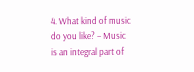4. What kind of music do you like? – Music is an integral part of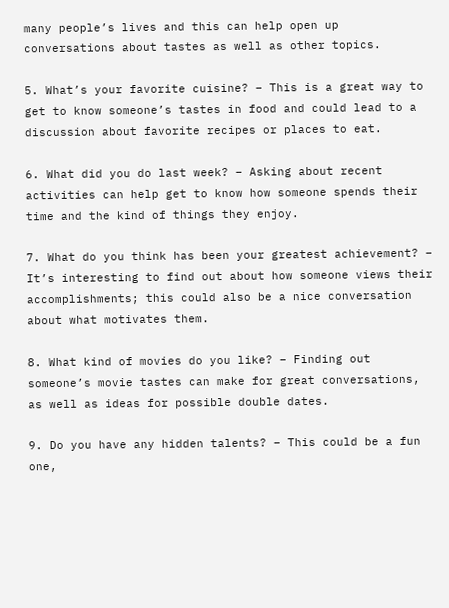many people’s lives and this can help open up conversations about tastes as well as other topics.

5. What’s your favorite cuisine? – This is a great way to get to know someone’s tastes in food and could lead to a discussion about favorite recipes or places to eat.

6. What did you do last week? – Asking about recent activities can help get to know how someone spends their time and the kind of things they enjoy.

7. What do you think has been your greatest achievement? – It’s interesting to find out about how someone views their accomplishments; this could also be a nice conversation about what motivates them.

8. What kind of movies do you like? – Finding out someone’s movie tastes can make for great conversations, as well as ideas for possible double dates.

9. Do you have any hidden talents? – This could be a fun one,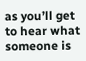as you’ll get to hear what someone is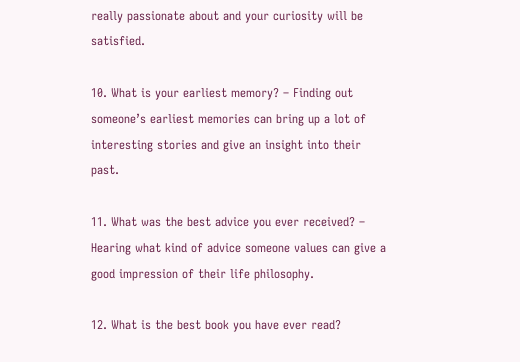really passionate about and your curiosity will be satisfied.

10. What is your earliest memory? – Finding out someone’s earliest memories can bring up a lot of interesting stories and give an insight into their past.

11. What was the best advice you ever received? – Hearing what kind of advice someone values can give a good impression of their life philosophy.

12. What is the best book you have ever read?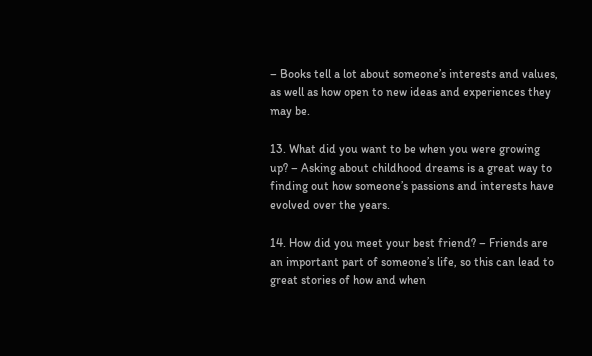– Books tell a lot about someone’s interests and values, as well as how open to new ideas and experiences they may be.

13. What did you want to be when you were growing up? – Asking about childhood dreams is a great way to finding out how someone’s passions and interests have evolved over the years.

14. How did you meet your best friend? – Friends are an important part of someone’s life, so this can lead to great stories of how and when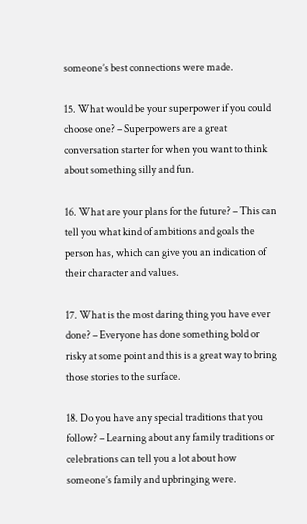someone’s best connections were made.

15. What would be your superpower if you could choose one? – Superpowers are a great conversation starter for when you want to think about something silly and fun.

16. What are your plans for the future? – This can tell you what kind of ambitions and goals the person has, which can give you an indication of their character and values.

17. What is the most daring thing you have ever done? – Everyone has done something bold or risky at some point and this is a great way to bring those stories to the surface.

18. Do you have any special traditions that you follow? – Learning about any family traditions or celebrations can tell you a lot about how someone’s family and upbringing were.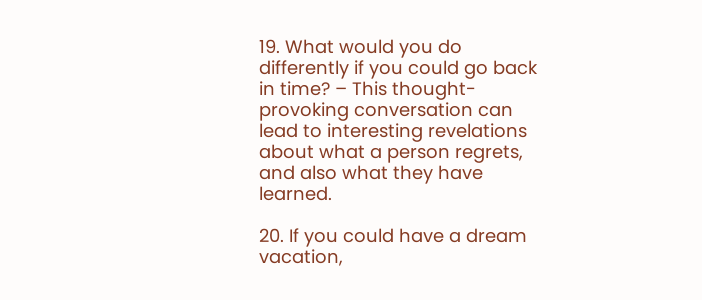19. What would you do differently if you could go back in time? – This thought-provoking conversation can lead to interesting revelations about what a person regrets, and also what they have learned.

20. If you could have a dream vacation,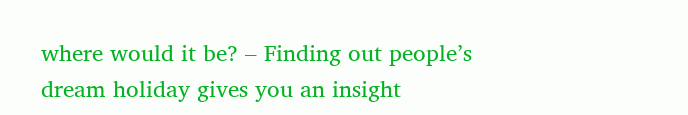where would it be? – Finding out people’s dream holiday gives you an insight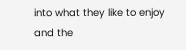into what they like to enjoy and the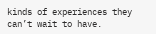kinds of experiences they can’t wait to have.